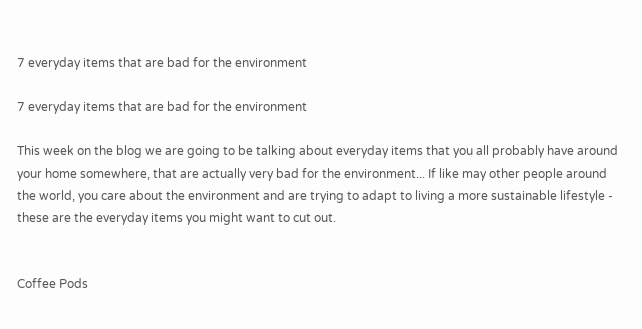7 everyday items that are bad for the environment

7 everyday items that are bad for the environment

This week on the blog we are going to be talking about everyday items that you all probably have around your home somewhere, that are actually very bad for the environment... If like may other people around the world, you care about the environment and are trying to adapt to living a more sustainable lifestyle - these are the everyday items you might want to cut out.


Coffee Pods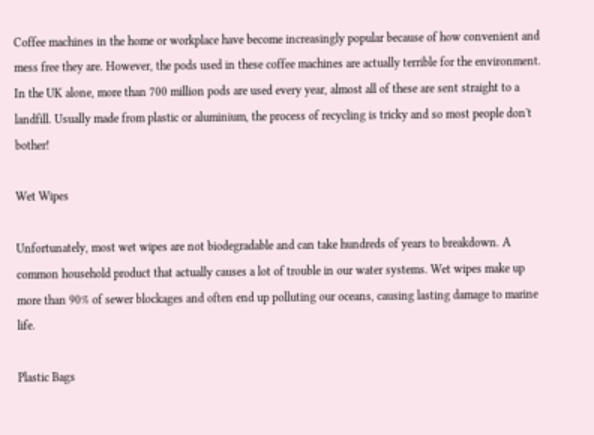Coffee machines in the home or workplace have become increasingly popular because of how convenient and mess free they are. However, the pods used in these coffee machines are actually terrible for the environment. In the UK alone, more than 700 million pods are used every year, almost all of these are sent straight to a landfill. Usually made from plastic or aluminium, the process of recycling is tricky and so most people don't bother!

Wet Wipes

Unfortunately, most wet wipes are not biodegradable and can take hundreds of years to breakdown. A common household product that actually causes a lot of trouble in our water systems. Wet wipes make up more than 90% of sewer blockages and often end up polluting our oceans, causing lasting damage to marine life.

Plastic Bags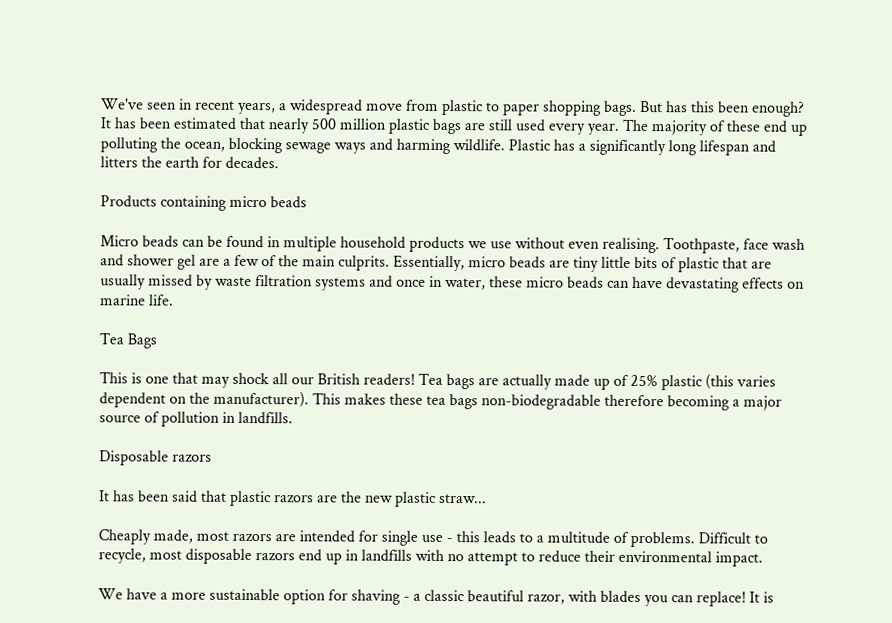We've seen in recent years, a widespread move from plastic to paper shopping bags. But has this been enough? It has been estimated that nearly 500 million plastic bags are still used every year. The majority of these end up polluting the ocean, blocking sewage ways and harming wildlife. Plastic has a significantly long lifespan and litters the earth for decades.

Products containing micro beads

Micro beads can be found in multiple household products we use without even realising. Toothpaste, face wash and shower gel are a few of the main culprits. Essentially, micro beads are tiny little bits of plastic that are usually missed by waste filtration systems and once in water, these micro beads can have devastating effects on marine life.

Tea Bags

This is one that may shock all our British readers! Tea bags are actually made up of 25% plastic (this varies dependent on the manufacturer). This makes these tea bags non-biodegradable therefore becoming a major source of pollution in landfills.

Disposable razors

It has been said that plastic razors are the new plastic straw...

Cheaply made, most razors are intended for single use - this leads to a multitude of problems. Difficult to recycle, most disposable razors end up in landfills with no attempt to reduce their environmental impact.

We have a more sustainable option for shaving - a classic beautiful razor, with blades you can replace! It is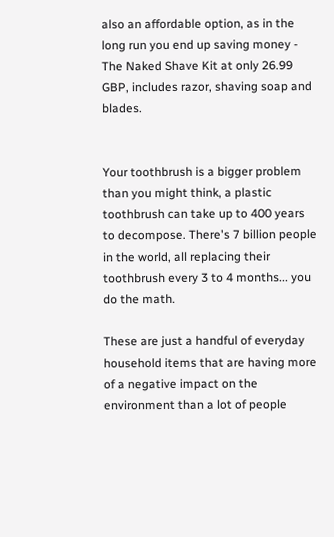also an affordable option, as in the long run you end up saving money - The Naked Shave Kit at only 26.99 GBP, includes razor, shaving soap and blades.


Your toothbrush is a bigger problem than you might think, a plastic toothbrush can take up to 400 years to decompose. There's 7 billion people in the world, all replacing their toothbrush every 3 to 4 months... you do the math.

These are just a handful of everyday household items that are having more of a negative impact on the environment than a lot of people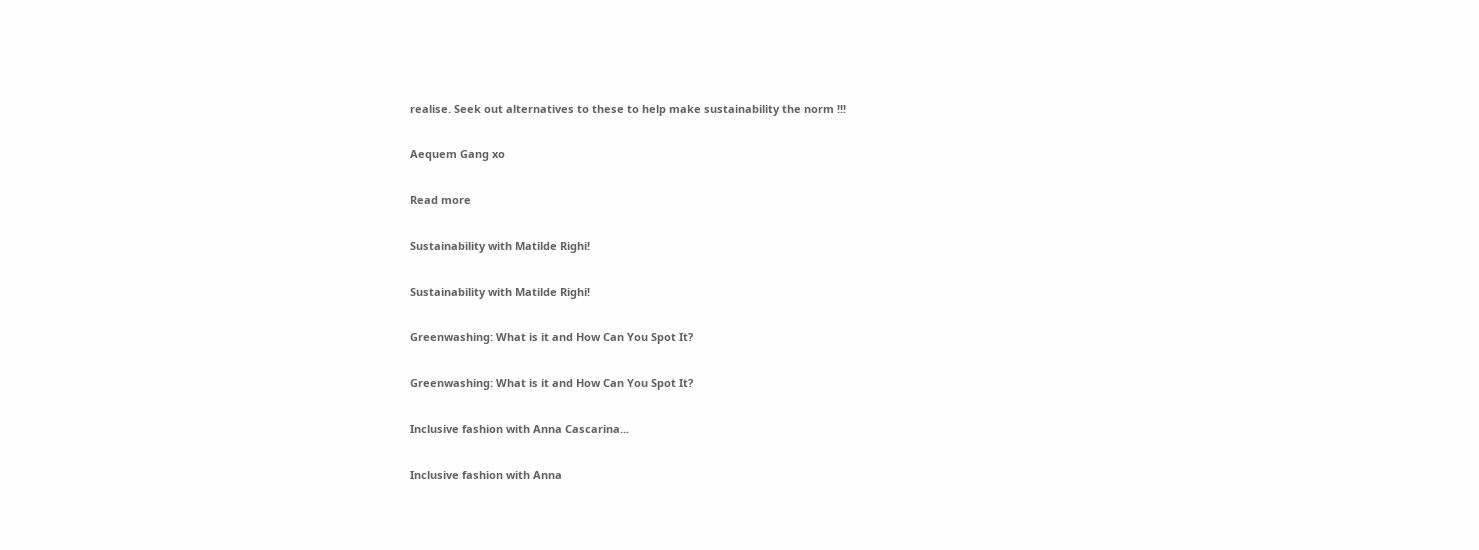realise. Seek out alternatives to these to help make sustainability the norm !!!

Aequem Gang xo

Read more

Sustainability with Matilde Righi!

Sustainability with Matilde Righi!

Greenwashing: What is it and How Can You Spot It?

Greenwashing: What is it and How Can You Spot It?

Inclusive fashion with Anna Cascarina...

Inclusive fashion with Anna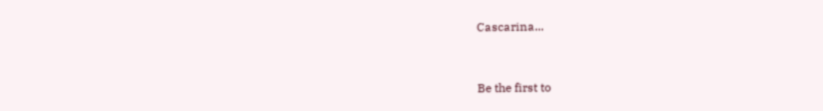Cascarina...


Be the first to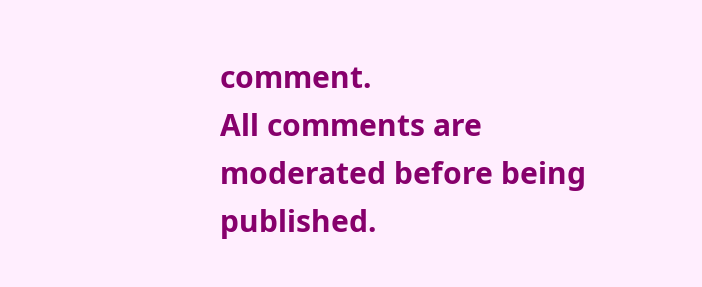comment.
All comments are moderated before being published.